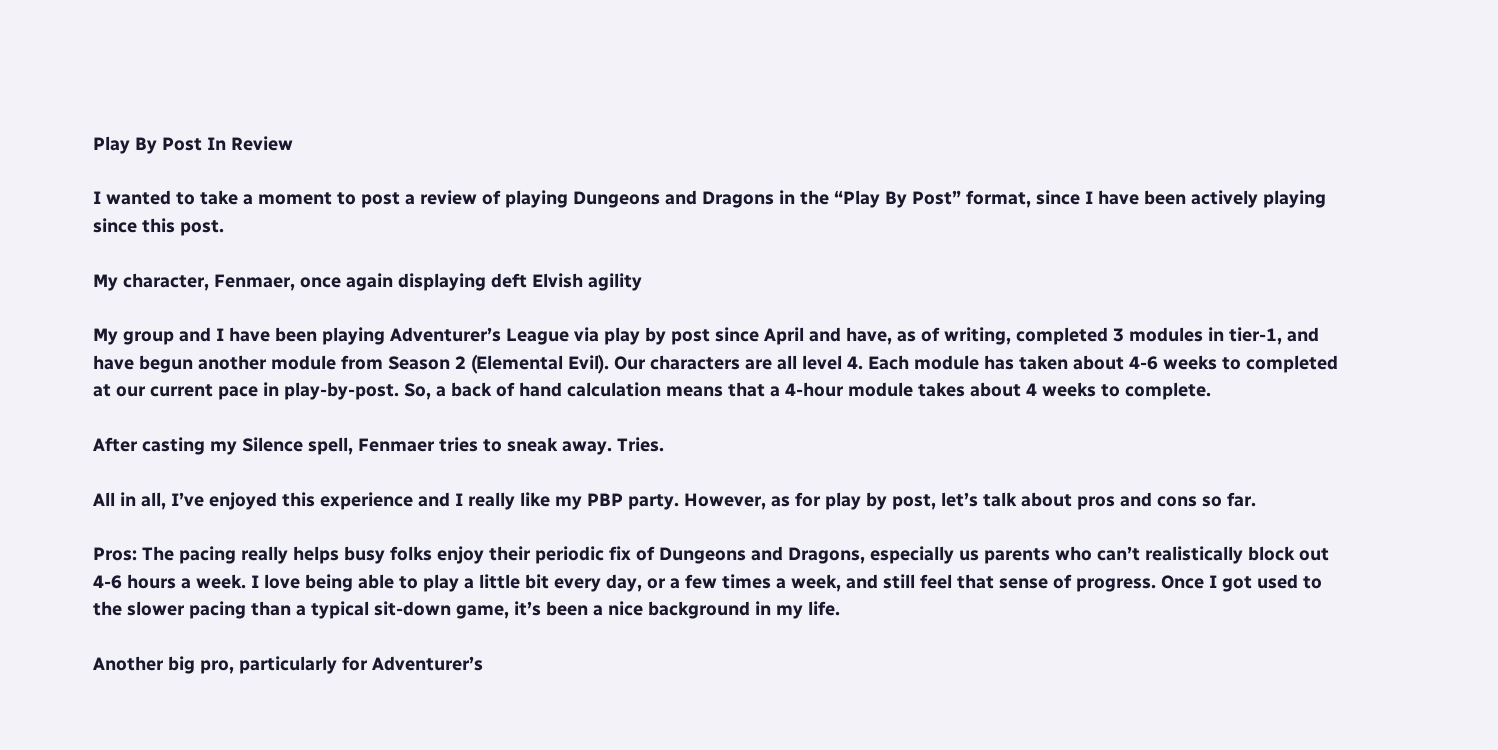Play By Post In Review

I wanted to take a moment to post a review of playing Dungeons and Dragons in the “Play By Post” format, since I have been actively playing since this post.

My character, Fenmaer, once again displaying deft Elvish agility

My group and I have been playing Adventurer’s League via play by post since April and have, as of writing, completed 3 modules in tier-1, and have begun another module from Season 2 (Elemental Evil). Our characters are all level 4. Each module has taken about 4-6 weeks to completed at our current pace in play-by-post. So, a back of hand calculation means that a 4-hour module takes about 4 weeks to complete.

After casting my Silence spell, Fenmaer tries to sneak away. Tries.

All in all, I’ve enjoyed this experience and I really like my PBP party. However, as for play by post, let’s talk about pros and cons so far.

Pros: The pacing really helps busy folks enjoy their periodic fix of Dungeons and Dragons, especially us parents who can’t realistically block out 4-6 hours a week. I love being able to play a little bit every day, or a few times a week, and still feel that sense of progress. Once I got used to the slower pacing than a typical sit-down game, it’s been a nice background in my life.

Another big pro, particularly for Adventurer’s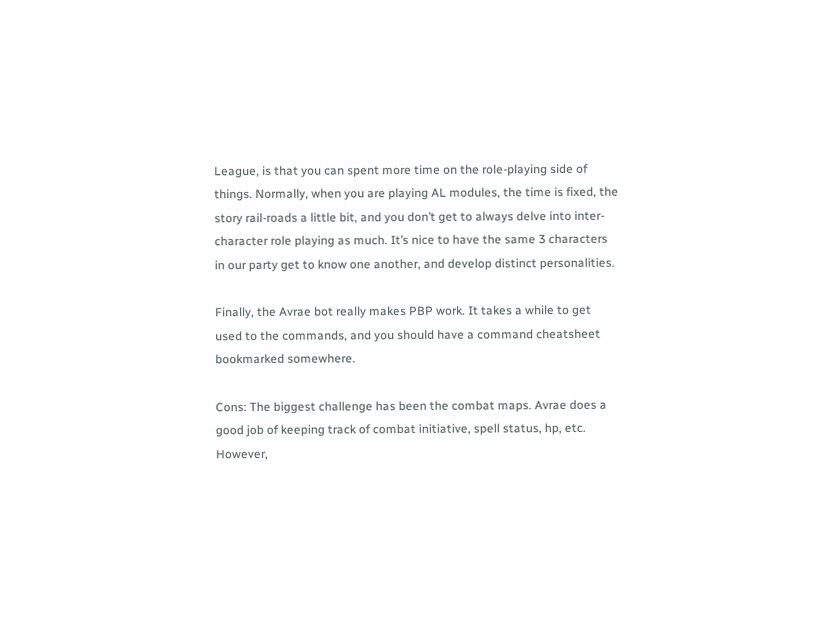League, is that you can spent more time on the role-playing side of things. Normally, when you are playing AL modules, the time is fixed, the story rail-roads a little bit, and you don’t get to always delve into inter-character role playing as much. It’s nice to have the same 3 characters in our party get to know one another, and develop distinct personalities.

Finally, the Avrae bot really makes PBP work. It takes a while to get used to the commands, and you should have a command cheatsheet bookmarked somewhere.

Cons: The biggest challenge has been the combat maps. Avrae does a good job of keeping track of combat initiative, spell status, hp, etc. However,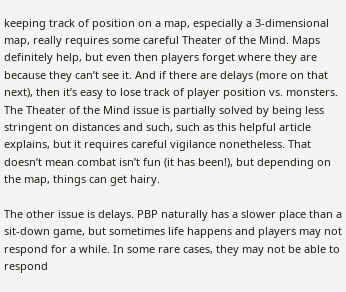keeping track of position on a map, especially a 3-dimensional map, really requires some careful Theater of the Mind. Maps definitely help, but even then players forget where they are because they can’t see it. And if there are delays (more on that next), then it’s easy to lose track of player position vs. monsters. The Theater of the Mind issue is partially solved by being less stringent on distances and such, such as this helpful article explains, but it requires careful vigilance nonetheless. That doesn’t mean combat isn’t fun (it has been!), but depending on the map, things can get hairy.

The other issue is delays. PBP naturally has a slower place than a sit-down game, but sometimes life happens and players may not respond for a while. In some rare cases, they may not be able to respond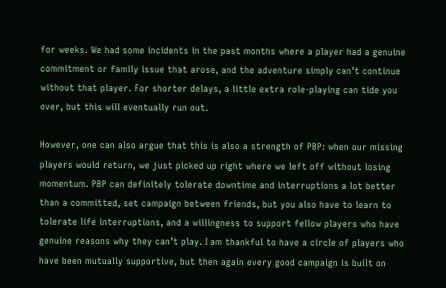for weeks. We had some incidents in the past months where a player had a genuine commitment or family issue that arose, and the adventure simply can’t continue without that player. For shorter delays, a little extra role-playing can tide you over, but this will eventually run out.

However, one can also argue that this is also a strength of PBP: when our missing players would return, we just picked up right where we left off without losing momentum. PBP can definitely tolerate downtime and interruptions a lot better than a committed, set campaign between friends, but you also have to learn to tolerate life interruptions, and a willingness to support fellow players who have genuine reasons why they can’t play. I am thankful to have a circle of players who have been mutually supportive, but then again every good campaign is built on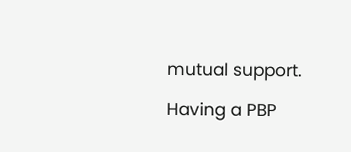mutual support.

Having a PBP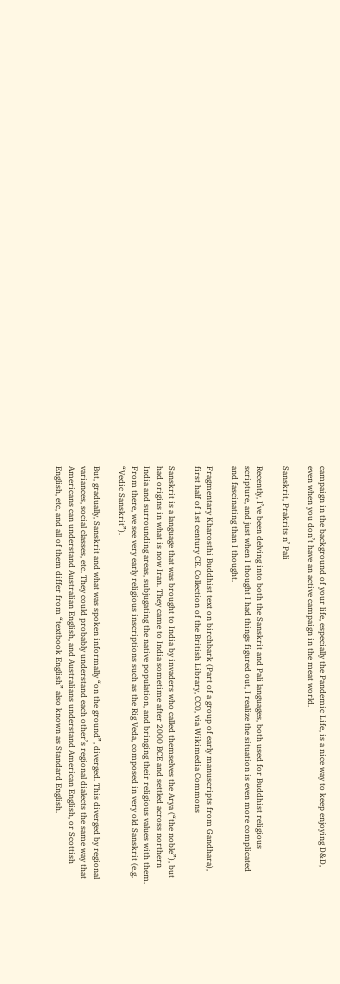campaign in the background of your life, especially the Pandemic Life, is a nice way to keep enjoying D&D, even when you don’t have an active campaign in the meat world.

Sanskrit, Prakrits n’ Pali

Recently, I’ve been delving into both the Sanskrit and Pali languages, both used for Buddhist religious scripture, and just when I thought I had things figured out, I realize the situation is even more complicated and fascinating than I thought.

Fragmentary Kharosthi Buddhist text on birchbark (Part of a group of early manuscripts from Gandhara), first half of 1st century CE. Collection of the British Library, CC0, via Wikimedia Commons

Sanskrit is a language that was brought to India by invaders who called themselves the Arya (“the noble”), but had origins in what is now Iran. They came to India sometime after 2000 BCE and settled across northern India and surrounding areas, subjugating the native population, and bringing their religious values with them. From there, we see very early religious inscriptions such as the Rig Veda, composed in very old Sanskrit (e.g. “Vedic Sanskrit”).

But, gradually, Sanskrit and what was spoken informally “on the ground”, diverged. This diverged by regional variances, social classes, etc. They could probably understand each other’s regional dialects the same way that Americans can understand Australian English, and Australians understand American English, or Scottish English, etc, and all of them differ from “textbook English” also known as Standard English.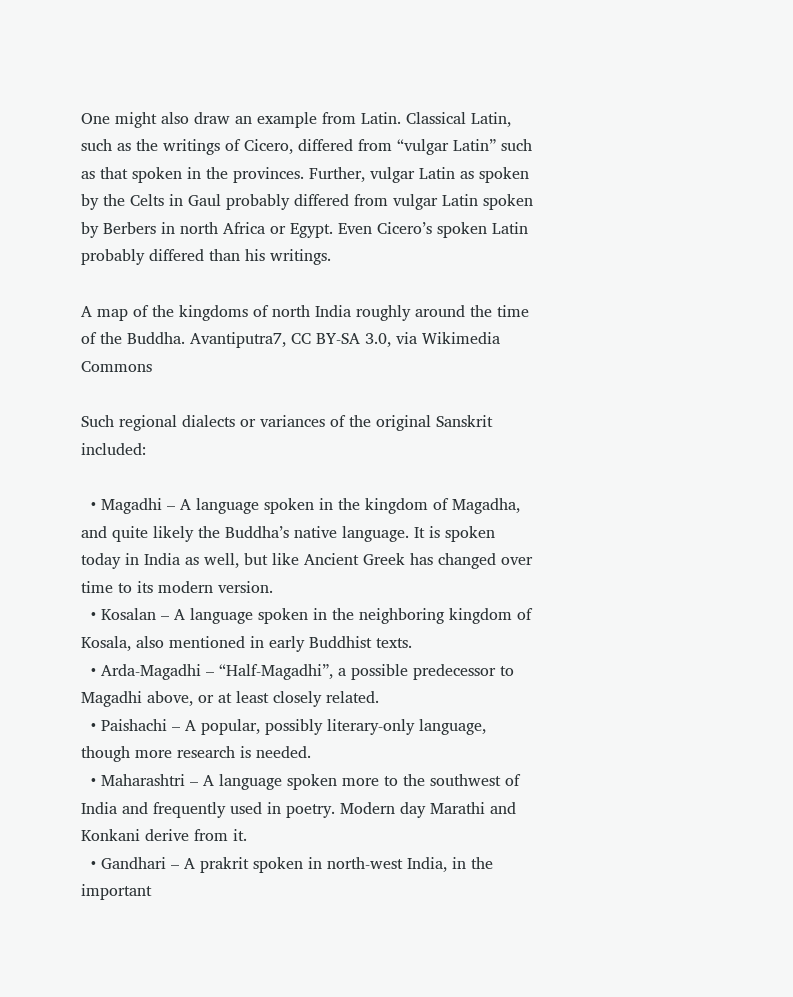One might also draw an example from Latin. Classical Latin, such as the writings of Cicero, differed from “vulgar Latin” such as that spoken in the provinces. Further, vulgar Latin as spoken by the Celts in Gaul probably differed from vulgar Latin spoken by Berbers in north Africa or Egypt. Even Cicero’s spoken Latin probably differed than his writings.

A map of the kingdoms of north India roughly around the time of the Buddha. Avantiputra7, CC BY-SA 3.0, via Wikimedia Commons

Such regional dialects or variances of the original Sanskrit included:

  • Magadhi – A language spoken in the kingdom of Magadha, and quite likely the Buddha’s native language. It is spoken today in India as well, but like Ancient Greek has changed over time to its modern version.
  • Kosalan – A language spoken in the neighboring kingdom of Kosala, also mentioned in early Buddhist texts.
  • Arda-Magadhi – “Half-Magadhi”, a possible predecessor to Magadhi above, or at least closely related.
  • Paishachi – A popular, possibly literary-only language, though more research is needed.
  • Maharashtri – A language spoken more to the southwest of India and frequently used in poetry. Modern day Marathi and Konkani derive from it.
  • Gandhari – A prakrit spoken in north-west India, in the important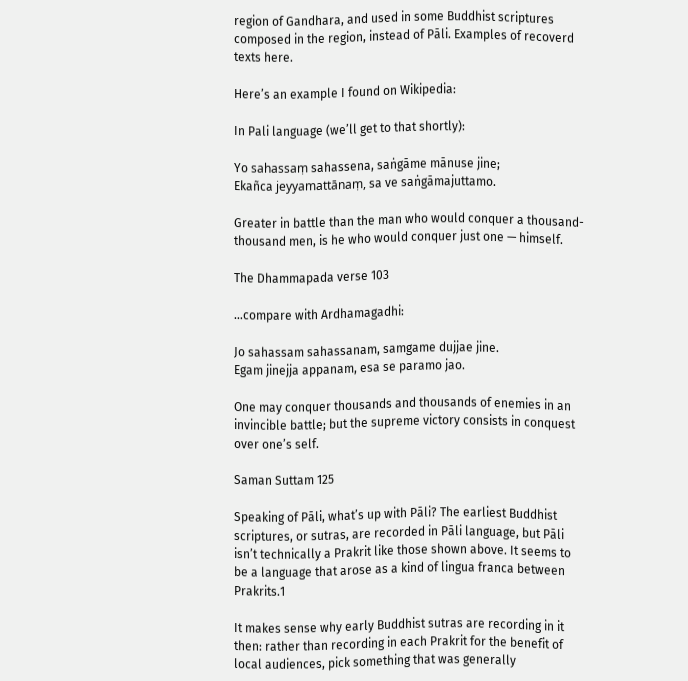region of Gandhara, and used in some Buddhist scriptures composed in the region, instead of Pāli. Examples of recoverd texts here.

Here’s an example I found on Wikipedia:

In Pali language (we’ll get to that shortly):

Yo sahassaṃ sahassena, saṅgāme mānuse jine;
Ekañca jeyyamattānaṃ, sa ve saṅgāmajuttamo.

Greater in battle than the man who would conquer a thousand-thousand men, is he who would conquer just one — himself.

The Dhammapada verse 103

…compare with Ardhamagadhi:

Jo sahassam sahassanam, samgame dujjae jine.
Egam jinejja appanam, esa se paramo jao.

One may conquer thousands and thousands of enemies in an invincible battle; but the supreme victory consists in conquest over one’s self.

Saman Suttam 125

Speaking of Pāli, what’s up with Pāli? The earliest Buddhist scriptures, or sutras, are recorded in Pāli language, but Pāli isn’t technically a Prakrit like those shown above. It seems to be a language that arose as a kind of lingua franca between Prakrits.1

It makes sense why early Buddhist sutras are recording in it then: rather than recording in each Prakrit for the benefit of local audiences, pick something that was generally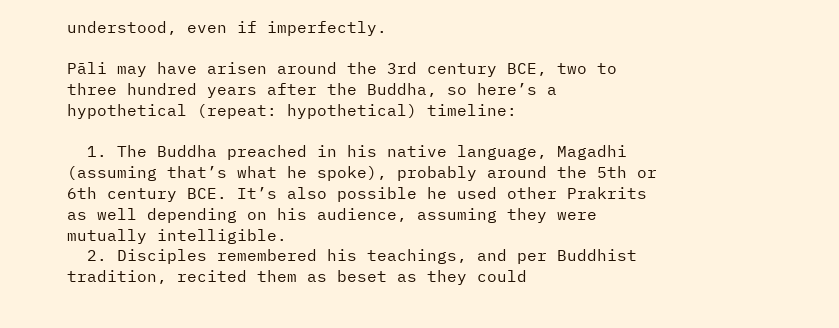understood, even if imperfectly.

Pāli may have arisen around the 3rd century BCE, two to three hundred years after the Buddha, so here’s a hypothetical (repeat: hypothetical) timeline:

  1. The Buddha preached in his native language, Magadhi (assuming that’s what he spoke), probably around the 5th or 6th century BCE. It’s also possible he used other Prakrits as well depending on his audience, assuming they were mutually intelligible.
  2. Disciples remembered his teachings, and per Buddhist tradition, recited them as beset as they could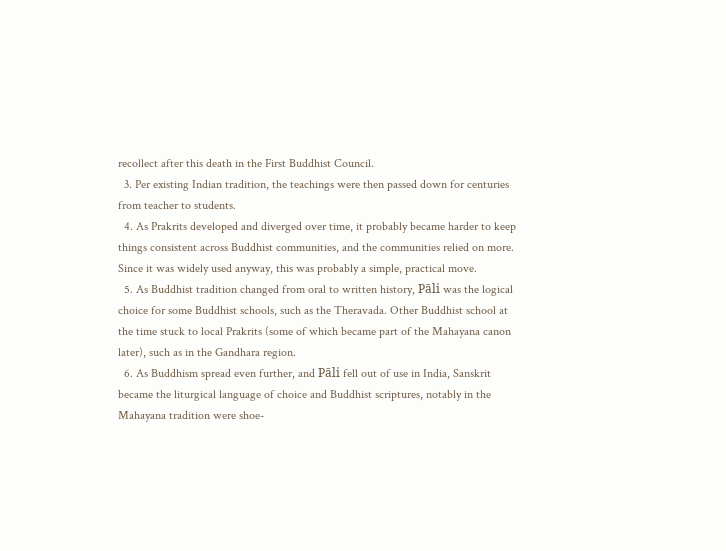recollect after this death in the First Buddhist Council.
  3. Per existing Indian tradition, the teachings were then passed down for centuries from teacher to students.
  4. As Prakrits developed and diverged over time, it probably became harder to keep things consistent across Buddhist communities, and the communities relied on more. Since it was widely used anyway, this was probably a simple, practical move.
  5. As Buddhist tradition changed from oral to written history, Pāli was the logical choice for some Buddhist schools, such as the Theravada. Other Buddhist school at the time stuck to local Prakrits (some of which became part of the Mahayana canon later), such as in the Gandhara region.
  6. As Buddhism spread even further, and Pāli fell out of use in India, Sanskrit became the liturgical language of choice and Buddhist scriptures, notably in the Mahayana tradition were shoe-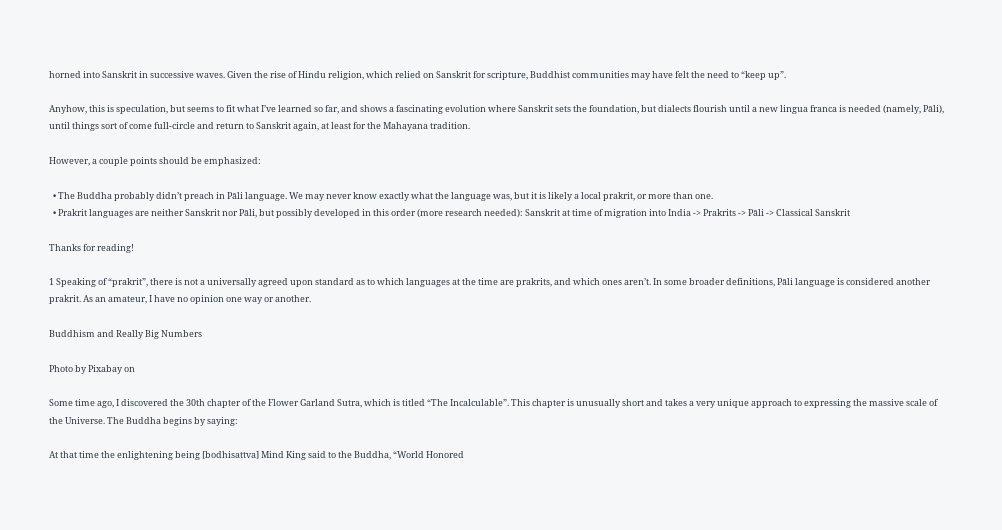horned into Sanskrit in successive waves. Given the rise of Hindu religion, which relied on Sanskrit for scripture, Buddhist communities may have felt the need to “keep up”.

Anyhow, this is speculation, but seems to fit what I’ve learned so far, and shows a fascinating evolution where Sanskrit sets the foundation, but dialects flourish until a new lingua franca is needed (namely, Pāli), until things sort of come full-circle and return to Sanskrit again, at least for the Mahayana tradition.

However, a couple points should be emphasized:

  • The Buddha probably didn’t preach in Pāli language. We may never know exactly what the language was, but it is likely a local prakrit, or more than one.
  • Prakrit languages are neither Sanskrit nor Pāli, but possibly developed in this order (more research needed): Sanskrit at time of migration into India -> Prakrits -> Pāli -> Classical Sanskrit

Thanks for reading!

1 Speaking of “prakrit”, there is not a universally agreed upon standard as to which languages at the time are prakrits, and which ones aren’t. In some broader definitions, Pāli language is considered another prakrit. As an amateur, I have no opinion one way or another.

Buddhism and Really Big Numbers

Photo by Pixabay on

Some time ago, I discovered the 30th chapter of the Flower Garland Sutra, which is titled “The Incalculable”. This chapter is unusually short and takes a very unique approach to expressing the massive scale of the Universe. The Buddha begins by saying:

At that time the enlightening being [bodhisattva] Mind King said to the Buddha, “World Honored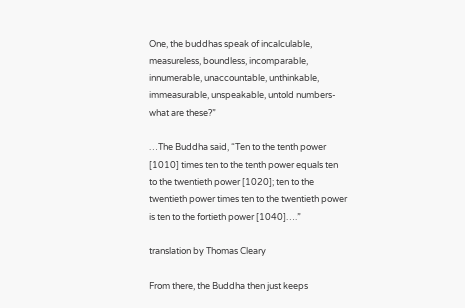One, the buddhas speak of incalculable, measureless, boundless, incomparable, innumerable, unaccountable, unthinkable, immeasurable, unspeakable, untold numbers- what are these?”

…The Buddha said, “Ten to the tenth power [1010] times ten to the tenth power equals ten to the twentieth power [1020]; ten to the twentieth power times ten to the twentieth power is ten to the fortieth power [1040]….”

translation by Thomas Cleary

From there, the Buddha then just keeps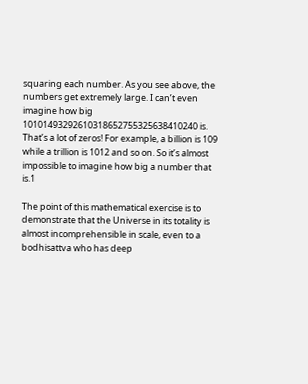squaring each number. As you see above, the numbers get extremely large. I can’t even imagine how big 10101493292610318652755325638410240 is. That’s a lot of zeros! For example, a billion is 109 while a trillion is 1012 and so on. So it’s almost impossible to imagine how big a number that is.1

The point of this mathematical exercise is to demonstrate that the Universe in its totality is almost incomprehensible in scale, even to a bodhisattva who has deep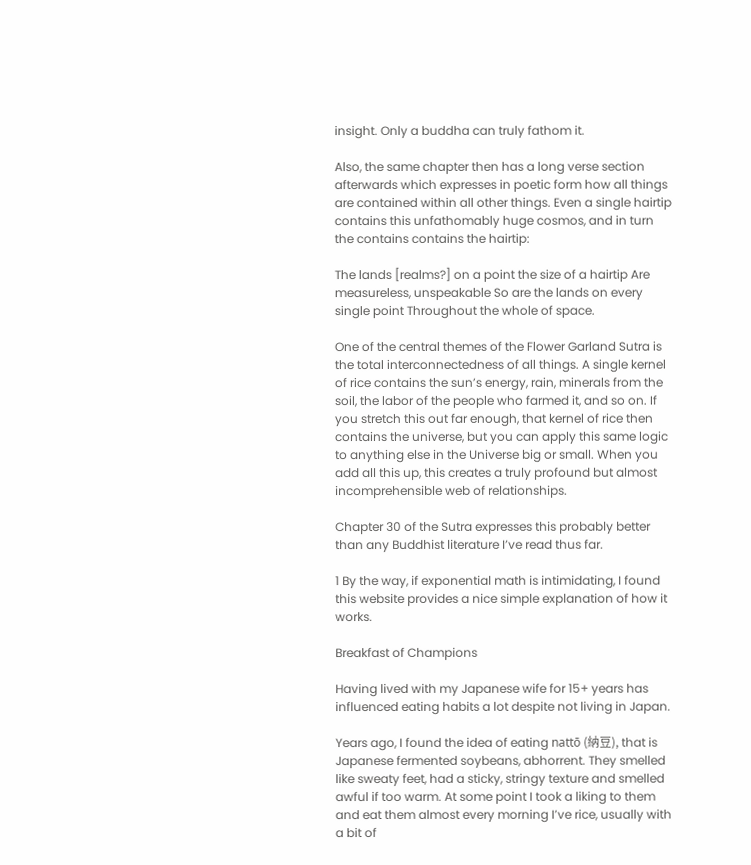insight. Only a buddha can truly fathom it.

Also, the same chapter then has a long verse section afterwards which expresses in poetic form how all things are contained within all other things. Even a single hairtip contains this unfathomably huge cosmos, and in turn the contains contains the hairtip:

The lands [realms?] on a point the size of a hairtip Are measureless, unspeakable So are the lands on every single point Throughout the whole of space.

One of the central themes of the Flower Garland Sutra is the total interconnectedness of all things. A single kernel of rice contains the sun’s energy, rain, minerals from the soil, the labor of the people who farmed it, and so on. If you stretch this out far enough, that kernel of rice then contains the universe, but you can apply this same logic to anything else in the Universe big or small. When you add all this up, this creates a truly profound but almost incomprehensible web of relationships.

Chapter 30 of the Sutra expresses this probably better than any Buddhist literature I’ve read thus far.

1 By the way, if exponential math is intimidating, I found this website provides a nice simple explanation of how it works.

Breakfast of Champions

Having lived with my Japanese wife for 15+ years has influenced eating habits a lot despite not living in Japan.

Years ago, I found the idea of eating nattō (納豆), that is Japanese fermented soybeans, abhorrent. They smelled like sweaty feet, had a sticky, stringy texture and smelled awful if too warm. At some point I took a liking to them and eat them almost every morning I’ve rice, usually with a bit of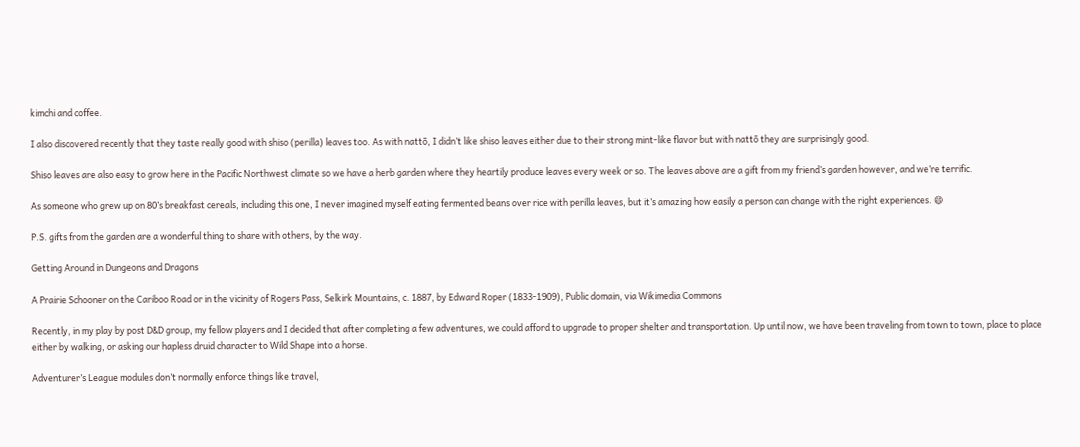kimchi and coffee.

I also discovered recently that they taste really good with shiso (perilla) leaves too. As with nattō, I didn’t like shiso leaves either due to their strong mint-like flavor but with nattō they are surprisingly good.

Shiso leaves are also easy to grow here in the Pacific Northwest climate so we have a herb garden where they heartily produce leaves every week or so. The leaves above are a gift from my friend’s garden however, and we’re terrific.

As someone who grew up on 80’s breakfast cereals, including this one, I never imagined myself eating fermented beans over rice with perilla leaves, but it’s amazing how easily a person can change with the right experiences. 😄

P.S. gifts from the garden are a wonderful thing to share with others, by the way.

Getting Around in Dungeons and Dragons

A Prairie Schooner on the Cariboo Road or in the vicinity of Rogers Pass, Selkirk Mountains, c. 1887, by Edward Roper (1833-1909), Public domain, via Wikimedia Commons

Recently, in my play by post D&D group, my fellow players and I decided that after completing a few adventures, we could afford to upgrade to proper shelter and transportation. Up until now, we have been traveling from town to town, place to place either by walking, or asking our hapless druid character to Wild Shape into a horse.

Adventurer’s League modules don’t normally enforce things like travel,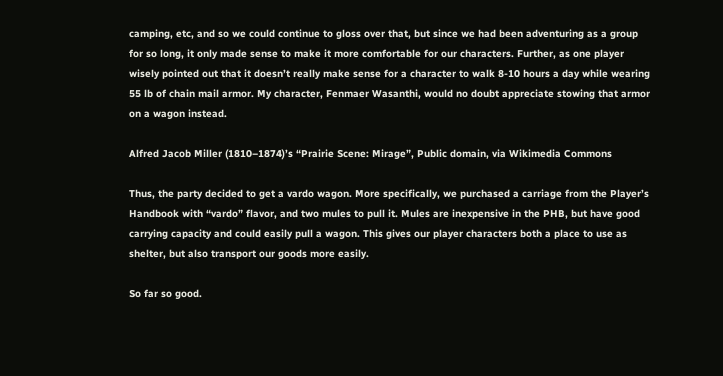camping, etc, and so we could continue to gloss over that, but since we had been adventuring as a group for so long, it only made sense to make it more comfortable for our characters. Further, as one player wisely pointed out that it doesn’t really make sense for a character to walk 8-10 hours a day while wearing 55 lb of chain mail armor. My character, Fenmaer Wasanthi, would no doubt appreciate stowing that armor on a wagon instead.

Alfred Jacob Miller (1810–1874)’s “Prairie Scene: Mirage”, Public domain, via Wikimedia Commons

Thus, the party decided to get a vardo wagon. More specifically, we purchased a carriage from the Player’s Handbook with “vardo” flavor, and two mules to pull it. Mules are inexpensive in the PHB, but have good carrying capacity and could easily pull a wagon. This gives our player characters both a place to use as shelter, but also transport our goods more easily.

So far so good.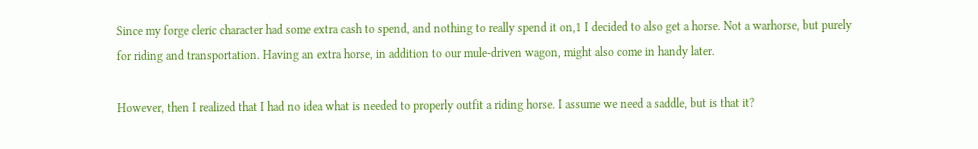Since my forge cleric character had some extra cash to spend, and nothing to really spend it on,1 I decided to also get a horse. Not a warhorse, but purely for riding and transportation. Having an extra horse, in addition to our mule-driven wagon, might also come in handy later.

However, then I realized that I had no idea what is needed to properly outfit a riding horse. I assume we need a saddle, but is that it?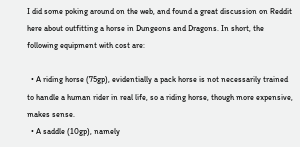I did some poking around on the web, and found a great discussion on Reddit here about outfitting a horse in Dungeons and Dragons. In short, the following equipment with cost are:

  • A riding horse (75gp), evidentially a pack horse is not necessarily trained to handle a human rider in real life, so a riding horse, though more expensive, makes sense.
  • A saddle (10gp), namely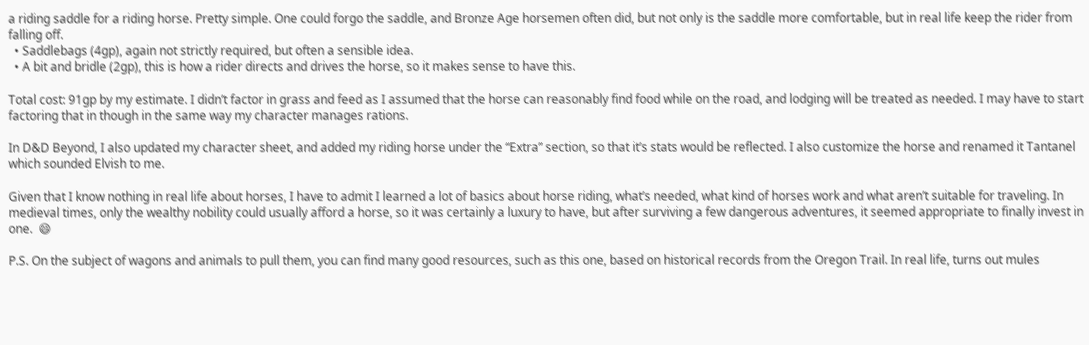a riding saddle for a riding horse. Pretty simple. One could forgo the saddle, and Bronze Age horsemen often did, but not only is the saddle more comfortable, but in real life keep the rider from falling off.
  • Saddlebags (4gp), again not strictly required, but often a sensible idea.
  • A bit and bridle (2gp), this is how a rider directs and drives the horse, so it makes sense to have this.

Total cost: 91gp by my estimate. I didn’t factor in grass and feed as I assumed that the horse can reasonably find food while on the road, and lodging will be treated as needed. I may have to start factoring that in though in the same way my character manages rations.

In D&D Beyond, I also updated my character sheet, and added my riding horse under the “Extra” section, so that it’s stats would be reflected. I also customize the horse and renamed it Tantanel which sounded Elvish to me.

Given that I know nothing in real life about horses, I have to admit I learned a lot of basics about horse riding, what’s needed, what kind of horses work and what aren’t suitable for traveling. In medieval times, only the wealthy nobility could usually afford a horse, so it was certainly a luxury to have, but after surviving a few dangerous adventures, it seemed appropriate to finally invest in one.  😄

P.S. On the subject of wagons and animals to pull them, you can find many good resources, such as this one, based on historical records from the Oregon Trail. In real life, turns out mules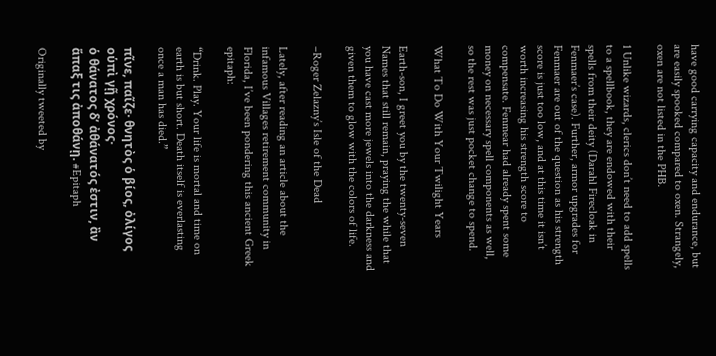have good carrying capacity and endurance, but are easily spooked compared to oxen. Strangely, oxen are not listed in the PHB.

1 Unlike wizards, clerics don’t need to add spells to a spellbook, they are endowed with their spells from their deity (Darahl Firecloak in Fenmaer’s case). Further, armor upgrades for Fenmaer are out of the question as his strength score is just too low, and at this time it isn’t worth increasing his strength score to compensate. Fenmear had already spent some money on necessary spell components as well, so the rest was just pocket change to spend.

What To Do With Your Twilight Years

Earth-son, I greet you by the twenty-seven Names that still remain, praying the while that you have cast more jewels into the darkness and given them to glow with the colors of life.

–Roger Zelazny’s Isle of the Dead

Lately, after reading an article about the infamous Villages retirement community in Florida, I’ve been pondering this ancient Greek epitaph:

“Drink. Play. Your life is mortal and time on earth is but short. Death itself is everlasting once a man has died.”

πῖνε, παῖζε· θνητὸς ὁ βίος, ὀλίγος οὑπὶ γῇ χρόνος·
ὁ θάνατος δ’ ἀθάνατός ἐστιν, ἂν ἅπαξ τις ἀποθάνῃ. #Epitaph

Originally tweeted by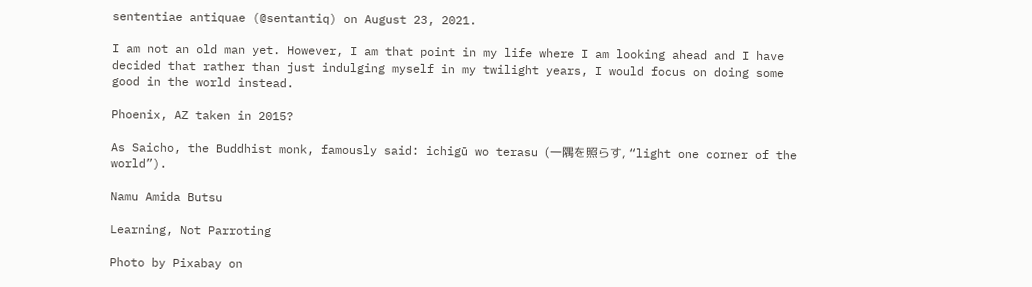sententiae antiquae (@sentantiq) on August 23, 2021.

I am not an old man yet. However, I am that point in my life where I am looking ahead and I have decided that rather than just indulging myself in my twilight years, I would focus on doing some good in the world instead.

Phoenix, AZ taken in 2015?

As Saicho, the Buddhist monk, famously said: ichigū wo terasu (一隅を照らす, “light one corner of the world”).

Namu Amida Butsu

Learning, Not Parroting

Photo by Pixabay on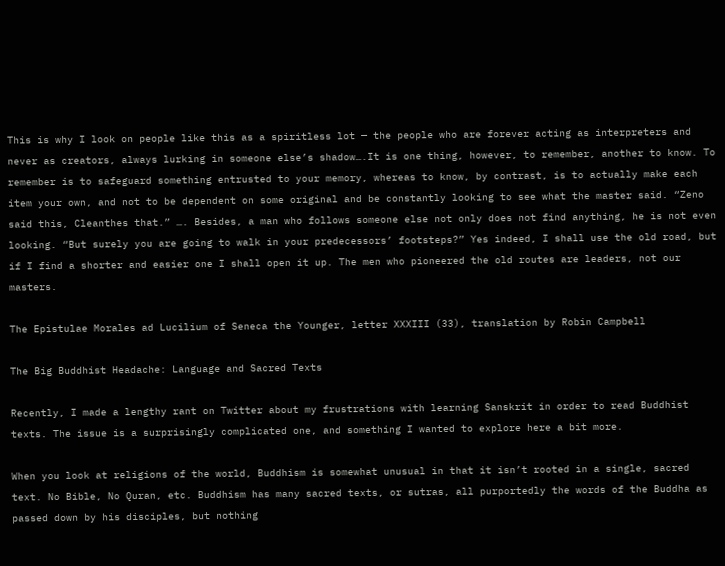This is why I look on people like this as a spiritless lot — the people who are forever acting as interpreters and never as creators, always lurking in someone else’s shadow….It is one thing, however, to remember, another to know. To remember is to safeguard something entrusted to your memory, whereas to know, by contrast, is to actually make each item your own, and not to be dependent on some original and be constantly looking to see what the master said. “Zeno said this, Cleanthes that.” …. Besides, a man who follows someone else not only does not find anything, he is not even looking. “But surely you are going to walk in your predecessors’ footsteps?” Yes indeed, I shall use the old road, but if I find a shorter and easier one I shall open it up. The men who pioneered the old routes are leaders, not our masters.

The Epistulae Morales ad Lucilium of Seneca the Younger, letter XXXIII (33), translation by Robin Campbell

The Big Buddhist Headache: Language and Sacred Texts

Recently, I made a lengthy rant on Twitter about my frustrations with learning Sanskrit in order to read Buddhist texts. The issue is a surprisingly complicated one, and something I wanted to explore here a bit more.

When you look at religions of the world, Buddhism is somewhat unusual in that it isn’t rooted in a single, sacred text. No Bible, No Quran, etc. Buddhism has many sacred texts, or sutras, all purportedly the words of the Buddha as passed down by his disciples, but nothing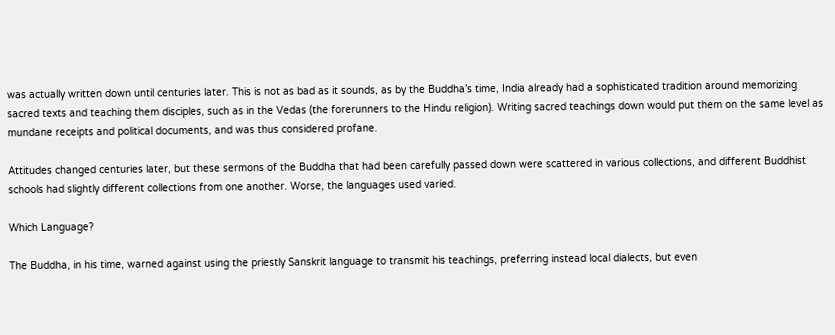was actually written down until centuries later. This is not as bad as it sounds, as by the Buddha’s time, India already had a sophisticated tradition around memorizing sacred texts and teaching them disciples, such as in the Vedas (the forerunners to the Hindu religion). Writing sacred teachings down would put them on the same level as mundane receipts and political documents, and was thus considered profane.

Attitudes changed centuries later, but these sermons of the Buddha that had been carefully passed down were scattered in various collections, and different Buddhist schools had slightly different collections from one another. Worse, the languages used varied.

Which Language?

The Buddha, in his time, warned against using the priestly Sanskrit language to transmit his teachings, preferring instead local dialects, but even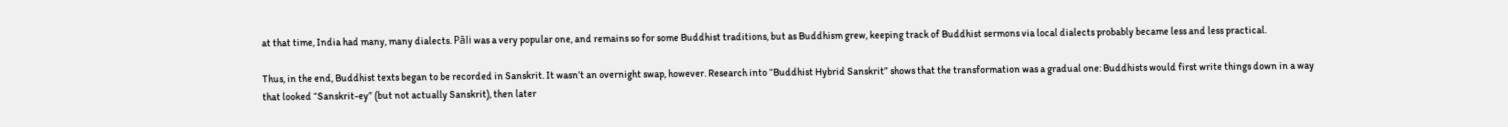at that time, India had many, many dialects. Pāli was a very popular one, and remains so for some Buddhist traditions, but as Buddhism grew, keeping track of Buddhist sermons via local dialects probably became less and less practical.

Thus, in the end, Buddhist texts began to be recorded in Sanskrit. It wasn’t an overnight swap, however. Research into “Buddhist Hybrid Sanskrit” shows that the transformation was a gradual one: Buddhists would first write things down in a way that looked “Sanskrit-ey” (but not actually Sanskrit), then later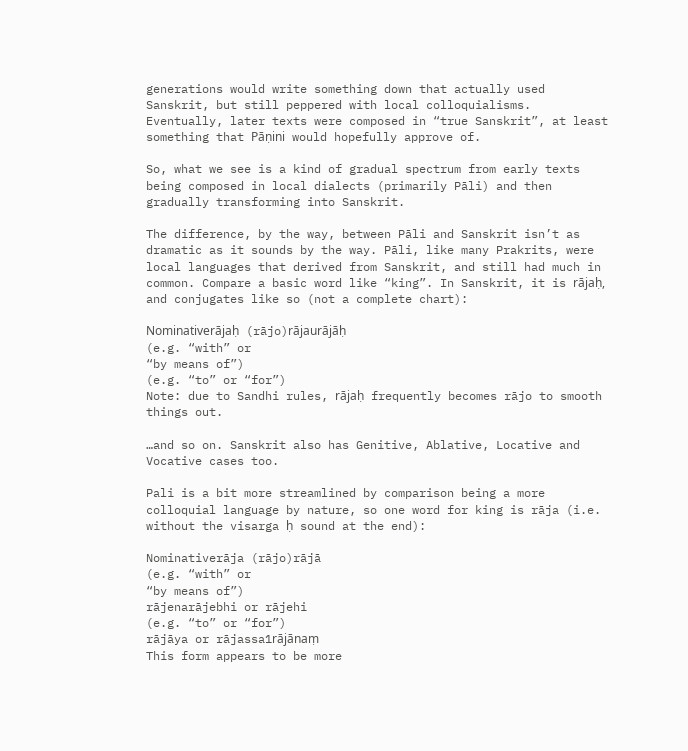generations would write something down that actually used Sanskrit, but still peppered with local colloquialisms. Eventually, later texts were composed in “true Sanskrit”, at least something that Pāṇini would hopefully approve of.

So, what we see is a kind of gradual spectrum from early texts being composed in local dialects (primarily Pāli) and then gradually transforming into Sanskrit.

The difference, by the way, between Pāli and Sanskrit isn’t as dramatic as it sounds by the way. Pāli, like many Prakrits, were local languages that derived from Sanskrit, and still had much in common. Compare a basic word like “king”. In Sanskrit, it is rājaḥ, and conjugates like so (not a complete chart):

Nominativerājaḥ (rājo)rājaurājāḥ
(e.g. “with” or
“by means of”)
(e.g. “to” or “for”)
Note: due to Sandhi rules, rājaḥ frequently becomes rājo to smooth things out.

…and so on. Sanskrit also has Genitive, Ablative, Locative and Vocative cases too.

Pali is a bit more streamlined by comparison being a more colloquial language by nature, so one word for king is rāja (i.e. without the visarga ḥ sound at the end):

Nominativerāja (rājo)rājā
(e.g. “with” or
“by means of”)
rājenarājebhi or rājehi
(e.g. “to” or “for”)
rājāya or rājassa1rājānaṃ
This form appears to be more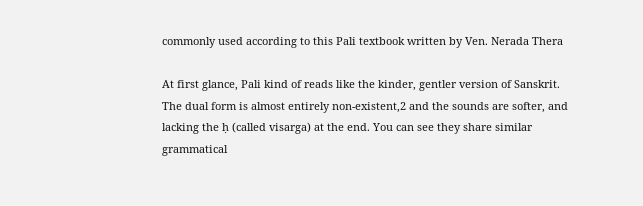commonly used according to this Pali textbook written by Ven. Nerada Thera

At first glance, Pali kind of reads like the kinder, gentler version of Sanskrit. The dual form is almost entirely non-existent,2 and the sounds are softer, and lacking the ḥ (called visarga) at the end. You can see they share similar grammatical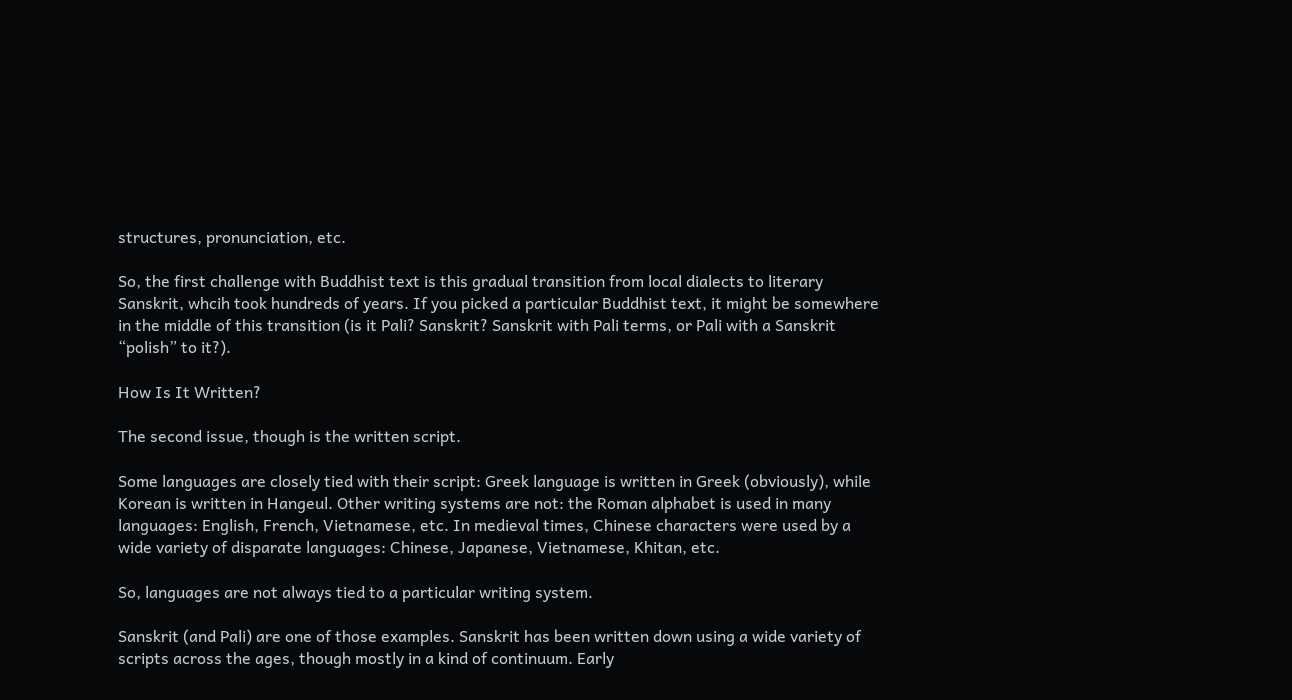structures, pronunciation, etc.

So, the first challenge with Buddhist text is this gradual transition from local dialects to literary Sanskrit, whcih took hundreds of years. If you picked a particular Buddhist text, it might be somewhere in the middle of this transition (is it Pali? Sanskrit? Sanskrit with Pali terms, or Pali with a Sanskrit “polish” to it?).

How Is It Written?

The second issue, though is the written script.

Some languages are closely tied with their script: Greek language is written in Greek (obviously), while Korean is written in Hangeul. Other writing systems are not: the Roman alphabet is used in many languages: English, French, Vietnamese, etc. In medieval times, Chinese characters were used by a wide variety of disparate languages: Chinese, Japanese, Vietnamese, Khitan, etc.

So, languages are not always tied to a particular writing system.

Sanskrit (and Pali) are one of those examples. Sanskrit has been written down using a wide variety of scripts across the ages, though mostly in a kind of continuum. Early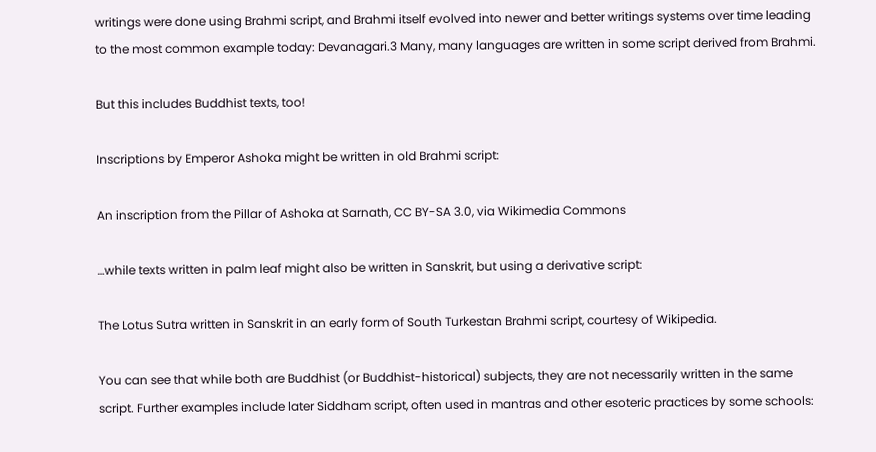writings were done using Brahmi script, and Brahmi itself evolved into newer and better writings systems over time leading to the most common example today: Devanagari.3 Many, many languages are written in some script derived from Brahmi.

But this includes Buddhist texts, too!

Inscriptions by Emperor Ashoka might be written in old Brahmi script:

An inscription from the Pillar of Ashoka at Sarnath, CC BY-SA 3.0, via Wikimedia Commons

…while texts written in palm leaf might also be written in Sanskrit, but using a derivative script:

The Lotus Sutra written in Sanskrit in an early form of South Turkestan Brahmi script, courtesy of Wikipedia.

You can see that while both are Buddhist (or Buddhist-historical) subjects, they are not necessarily written in the same script. Further examples include later Siddham script, often used in mantras and other esoteric practices by some schools: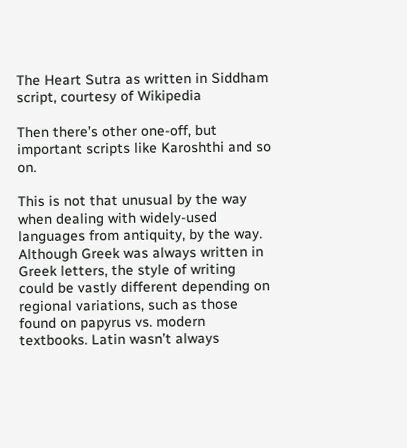The Heart Sutra as written in Siddham script, courtesy of Wikipedia

Then there’s other one-off, but important scripts like Karoshthi and so on.

This is not that unusual by the way when dealing with widely-used languages from antiquity, by the way. Although Greek was always written in Greek letters, the style of writing could be vastly different depending on regional variations, such as those found on papyrus vs. modern textbooks. Latin wasn’t always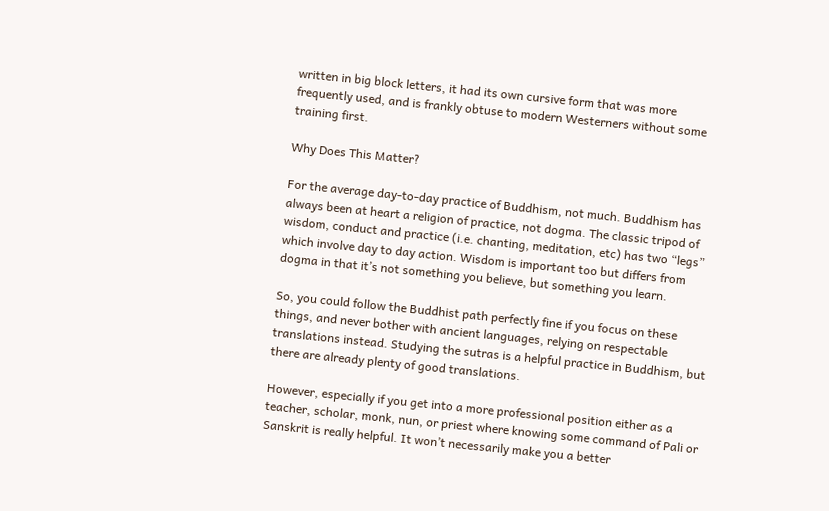written in big block letters, it had its own cursive form that was more frequently used, and is frankly obtuse to modern Westerners without some training first.

Why Does This Matter?

For the average day-to-day practice of Buddhism, not much. Buddhism has always been at heart a religion of practice, not dogma. The classic tripod of wisdom, conduct and practice (i.e. chanting, meditation, etc) has two “legs” which involve day to day action. Wisdom is important too but differs from dogma in that it’s not something you believe, but something you learn.

So, you could follow the Buddhist path perfectly fine if you focus on these things, and never bother with ancient languages, relying on respectable translations instead. Studying the sutras is a helpful practice in Buddhism, but there are already plenty of good translations.

However, especially if you get into a more professional position either as a teacher, scholar, monk, nun, or priest where knowing some command of Pali or Sanskrit is really helpful. It won’t necessarily make you a better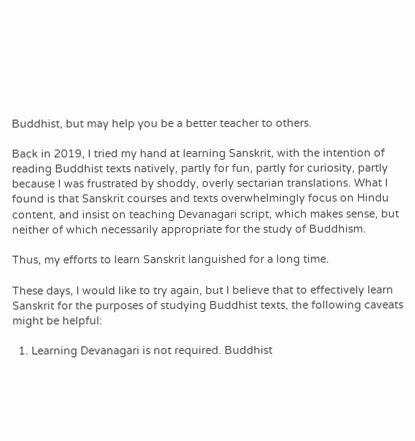Buddhist, but may help you be a better teacher to others.

Back in 2019, I tried my hand at learning Sanskrit, with the intention of reading Buddhist texts natively, partly for fun, partly for curiosity, partly because I was frustrated by shoddy, overly sectarian translations. What I found is that Sanskrit courses and texts overwhelmingly focus on Hindu content, and insist on teaching Devanagari script, which makes sense, but neither of which necessarily appropriate for the study of Buddhism.

Thus, my efforts to learn Sanskrit languished for a long time.

These days, I would like to try again, but I believe that to effectively learn Sanskrit for the purposes of studying Buddhist texts, the following caveats might be helpful:

  1. Learning Devanagari is not required. Buddhist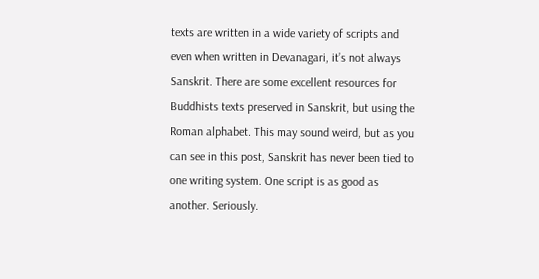texts are written in a wide variety of scripts and even when written in Devanagari, it’s not always Sanskrit. There are some excellent resources for Buddhists texts preserved in Sanskrit, but using the Roman alphabet. This may sound weird, but as you can see in this post, Sanskrit has never been tied to one writing system. One script is as good as another. Seriously.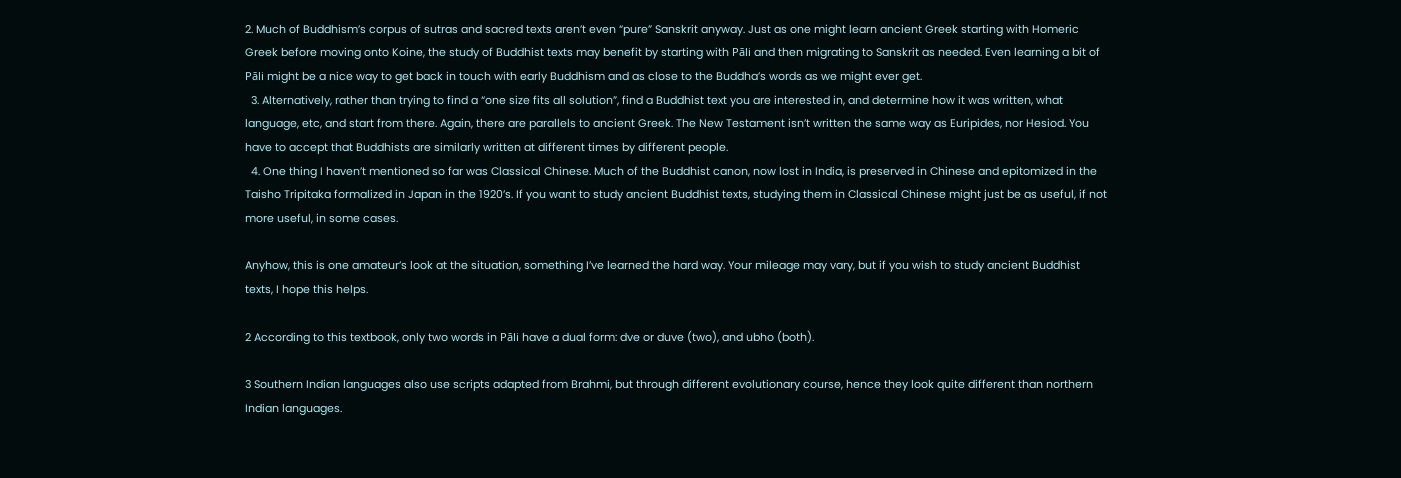2. Much of Buddhism’s corpus of sutras and sacred texts aren’t even “pure” Sanskrit anyway. Just as one might learn ancient Greek starting with Homeric Greek before moving onto Koine, the study of Buddhist texts may benefit by starting with Pāli and then migrating to Sanskrit as needed. Even learning a bit of Pāli might be a nice way to get back in touch with early Buddhism and as close to the Buddha’s words as we might ever get.
  3. Alternatively, rather than trying to find a “one size fits all solution”, find a Buddhist text you are interested in, and determine how it was written, what language, etc, and start from there. Again, there are parallels to ancient Greek. The New Testament isn’t written the same way as Euripides, nor Hesiod. You have to accept that Buddhists are similarly written at different times by different people.
  4. One thing I haven’t mentioned so far was Classical Chinese. Much of the Buddhist canon, now lost in India, is preserved in Chinese and epitomized in the Taisho Tripitaka formalized in Japan in the 1920’s. If you want to study ancient Buddhist texts, studying them in Classical Chinese might just be as useful, if not more useful, in some cases.

Anyhow, this is one amateur’s look at the situation, something I’ve learned the hard way. Your mileage may vary, but if you wish to study ancient Buddhist texts, I hope this helps.

2 According to this textbook, only two words in Pāli have a dual form: dve or duve (two), and ubho (both).

3 Southern Indian languages also use scripts adapted from Brahmi, but through different evolutionary course, hence they look quite different than northern Indian languages.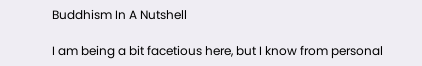Buddhism In A Nutshell

I am being a bit facetious here, but I know from personal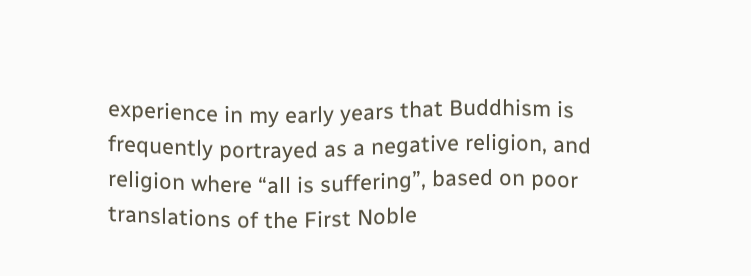experience in my early years that Buddhism is frequently portrayed as a negative religion, and religion where “all is suffering”, based on poor translations of the First Noble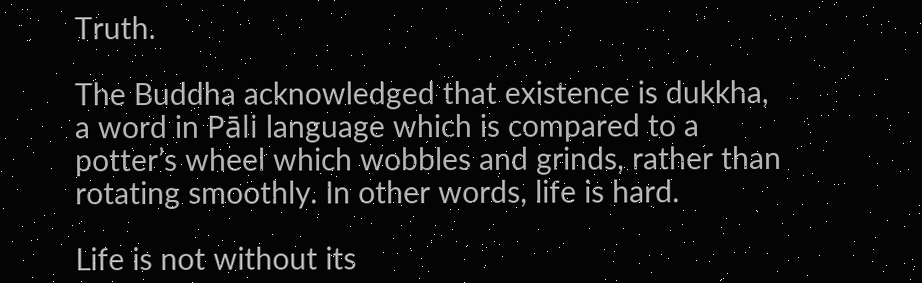Truth.

The Buddha acknowledged that existence is dukkha, a word in Pāli language which is compared to a potter’s wheel which wobbles and grinds, rather than rotating smoothly. In other words, life is hard.

Life is not without its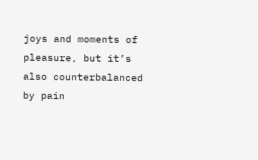joys and moments of pleasure, but it’s also counterbalanced by pain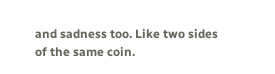and sadness too. Like two sides of the same coin.